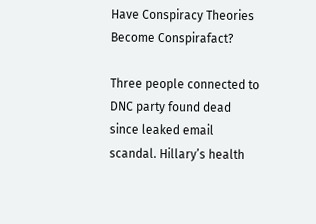Have Conspiracy Theories Become Conspirafact?

Three people connected to DNC party found dead since leaked email scandal. Hillary’s health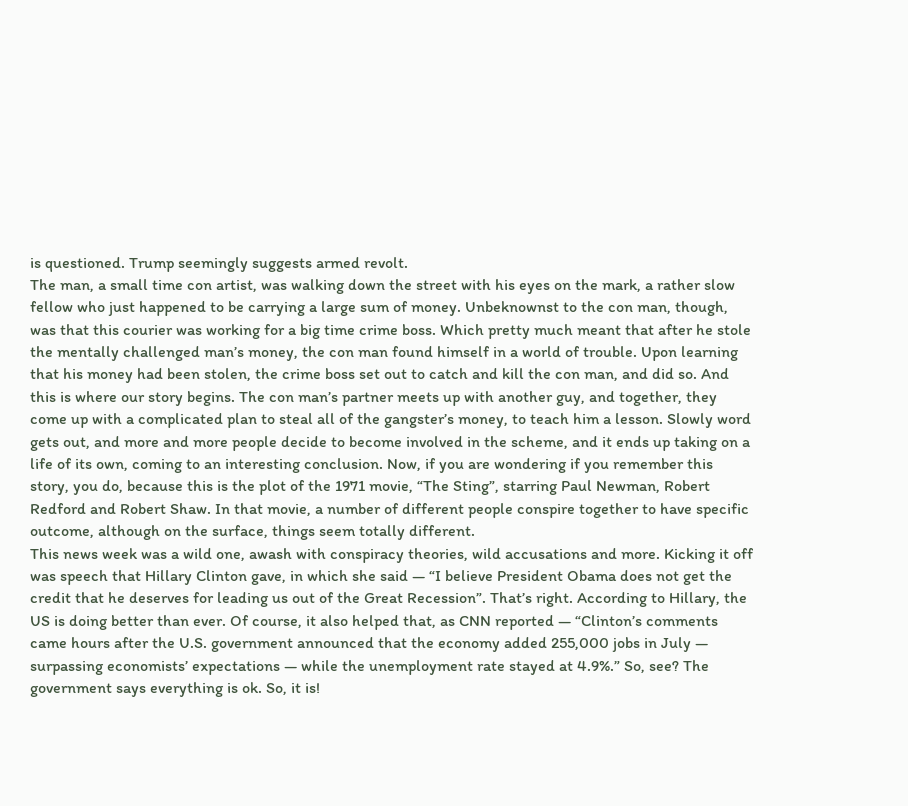is questioned. Trump seemingly suggests armed revolt.
The man, a small time con artist, was walking down the street with his eyes on the mark, a rather slow fellow who just happened to be carrying a large sum of money. Unbeknownst to the con man, though, was that this courier was working for a big time crime boss. Which pretty much meant that after he stole the mentally challenged man’s money, the con man found himself in a world of trouble. Upon learning that his money had been stolen, the crime boss set out to catch and kill the con man, and did so. And this is where our story begins. The con man’s partner meets up with another guy, and together, they come up with a complicated plan to steal all of the gangster’s money, to teach him a lesson. Slowly word gets out, and more and more people decide to become involved in the scheme, and it ends up taking on a life of its own, coming to an interesting conclusion. Now, if you are wondering if you remember this story, you do, because this is the plot of the 1971 movie, “The Sting”, starring Paul Newman, Robert Redford and Robert Shaw. In that movie, a number of different people conspire together to have specific outcome, although on the surface, things seem totally different.
This news week was a wild one, awash with conspiracy theories, wild accusations and more. Kicking it off was speech that Hillary Clinton gave, in which she said — “I believe President Obama does not get the credit that he deserves for leading us out of the Great Recession”. That’s right. According to Hillary, the US is doing better than ever. Of course, it also helped that, as CNN reported — “Clinton’s comments came hours after the U.S. government announced that the economy added 255,000 jobs in July — surpassing economists’ expectations — while the unemployment rate stayed at 4.9%.” So, see? The government says everything is ok. So, it is!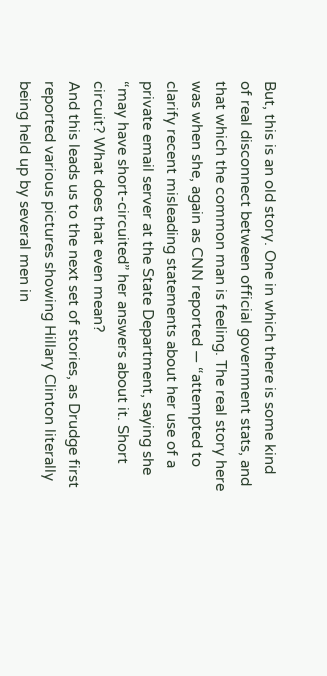But, this is an old story. One in which there is some kind of real disconnect between official government stats, and that which the common man is feeling. The real story here was when she, again as CNN reported — “attempted to clarify recent misleading statements about her use of a private email server at the State Department, saying she “may have short-circuited” her answers about it. Short circuit? What does that even mean?
And this leads us to the next set of stories, as Drudge first reported various pictures showing Hillary Clinton literally being held up by several men in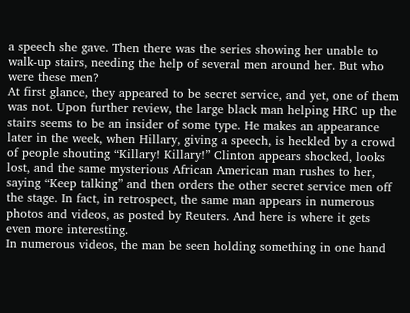a speech she gave. Then there was the series showing her unable to walk-up stairs, needing the help of several men around her. But who were these men?
At first glance, they appeared to be secret service, and yet, one of them was not. Upon further review, the large black man helping HRC up the stairs seems to be an insider of some type. He makes an appearance later in the week, when Hillary, giving a speech, is heckled by a crowd of people shouting “Killary! Killary!” Clinton appears shocked, looks lost, and the same mysterious African American man rushes to her, saying “Keep talking” and then orders the other secret service men off the stage. In fact, in retrospect, the same man appears in numerous photos and videos, as posted by Reuters. And here is where it gets even more interesting.
In numerous videos, the man be seen holding something in one hand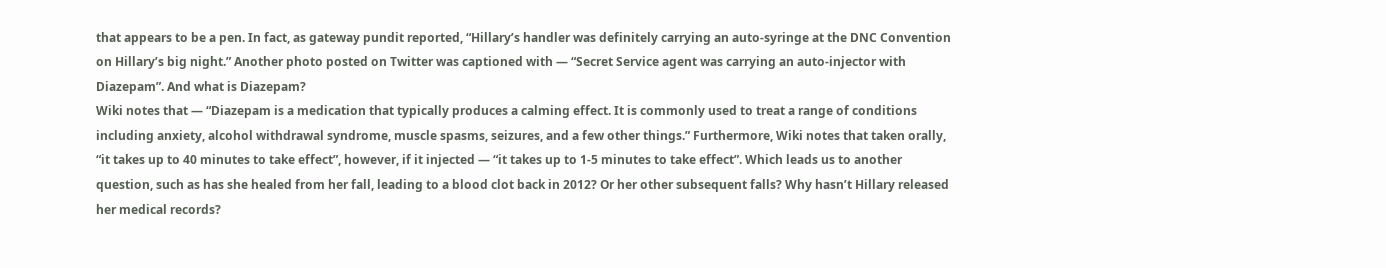that appears to be a pen. In fact, as gateway pundit reported, “Hillary’s handler was definitely carrying an auto-syringe at the DNC Convention on Hillary’s big night.” Another photo posted on Twitter was captioned with — “Secret Service agent was carrying an auto-injector with Diazepam”. And what is Diazepam?
Wiki notes that — “Diazepam is a medication that typically produces a calming effect. It is commonly used to treat a range of conditions including anxiety, alcohol withdrawal syndrome, muscle spasms, seizures, and a few other things.” Furthermore, Wiki notes that taken orally, “it takes up to 40 minutes to take effect”, however, if it injected — “it takes up to 1-5 minutes to take effect”. Which leads us to another question, such as has she healed from her fall, leading to a blood clot back in 2012? Or her other subsequent falls? Why hasn’t Hillary released her medical records?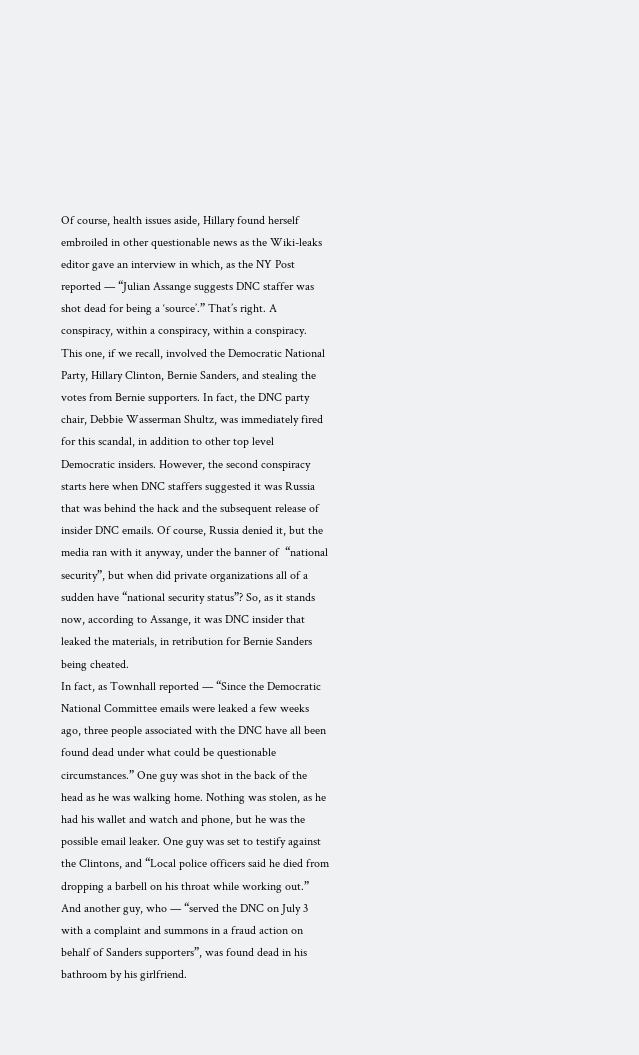Of course, health issues aside, Hillary found herself embroiled in other questionable news as the Wiki-leaks editor gave an interview in which, as the NY Post reported — “Julian Assange suggests DNC staffer was shot dead for being a ‘source’.” That’s right. A conspiracy, within a conspiracy, within a conspiracy. This one, if we recall, involved the Democratic National Party, Hillary Clinton, Bernie Sanders, and stealing the votes from Bernie supporters. In fact, the DNC party chair, Debbie Wasserman Shultz, was immediately fired for this scandal, in addition to other top level Democratic insiders. However, the second conspiracy starts here when DNC staffers suggested it was Russia that was behind the hack and the subsequent release of insider DNC emails. Of course, Russia denied it, but the media ran with it anyway, under the banner of  “national security”, but when did private organizations all of a sudden have “national security status”? So, as it stands now, according to Assange, it was DNC insider that leaked the materials, in retribution for Bernie Sanders being cheated.
In fact, as Townhall reported — “Since the Democratic National Committee emails were leaked a few weeks ago, three people associated with the DNC have all been found dead under what could be questionable circumstances.” One guy was shot in the back of the head as he was walking home. Nothing was stolen, as he had his wallet and watch and phone, but he was the possible email leaker. One guy was set to testify against the Clintons, and “Local police officers said he died from dropping a barbell on his throat while working out.”  And another guy, who — “served the DNC on July 3 with a complaint and summons in a fraud action on behalf of Sanders supporters”, was found dead in his bathroom by his girlfriend.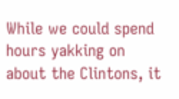While we could spend hours yakking on about the Clintons, it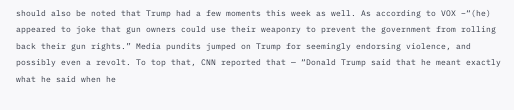should also be noted that Trump had a few moments this week as well. As according to VOX –“(he) appeared to joke that gun owners could use their weaponry to prevent the government from rolling back their gun rights.” Media pundits jumped on Trump for seemingly endorsing violence, and possibly even a revolt. To top that, CNN reported that — “Donald Trump said that he meant exactly what he said when he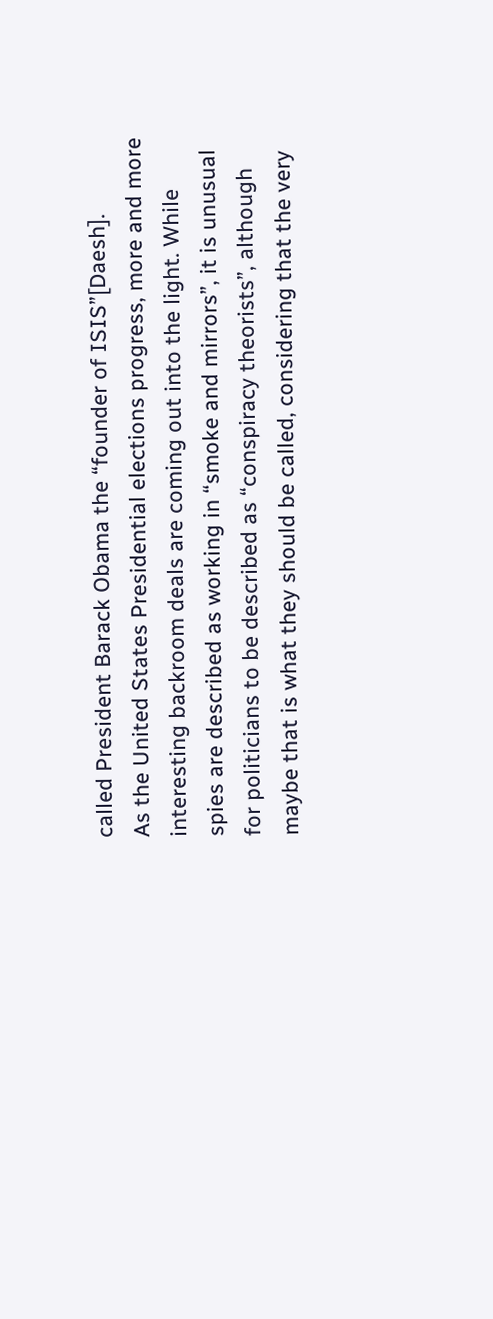called President Barack Obama the “founder of ISIS”[Daesh].
As the United States Presidential elections progress, more and more interesting backroom deals are coming out into the light. While spies are described as working in “smoke and mirrors”, it is unusual for politicians to be described as “conspiracy theorists”, although maybe that is what they should be called, considering that the very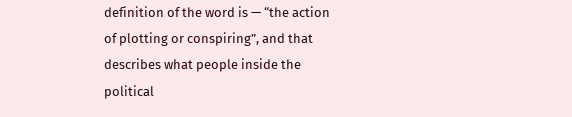definition of the word is — “the action of plotting or conspiring”, and that describes what people inside the political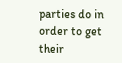parties do in order to get their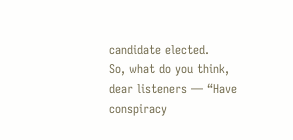candidate elected.
So, what do you think, dear listeners — “Have conspiracy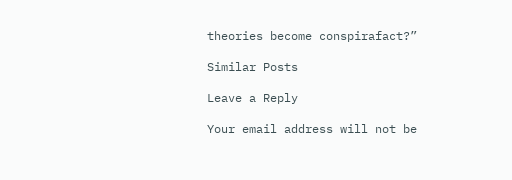theories become conspirafact?”

Similar Posts

Leave a Reply

Your email address will not be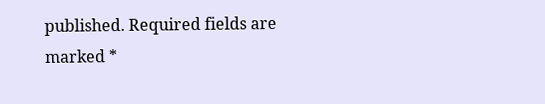published. Required fields are marked *